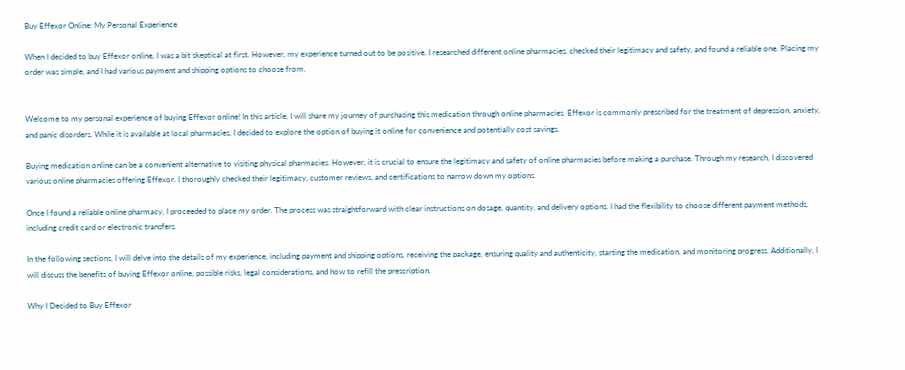Buy Effexor Online: My Personal Experience

When I decided to buy Effexor online, I was a bit skeptical at first. However, my experience turned out to be positive. I researched different online pharmacies, checked their legitimacy and safety, and found a reliable one. Placing my order was simple, and I had various payment and shipping options to choose from.


Welcome to my personal experience of buying Effexor online! In this article, I will share my journey of purchasing this medication through online pharmacies. Effexor is commonly prescribed for the treatment of depression, anxiety, and panic disorders. While it is available at local pharmacies, I decided to explore the option of buying it online for convenience and potentially cost savings.

Buying medication online can be a convenient alternative to visiting physical pharmacies. However, it is crucial to ensure the legitimacy and safety of online pharmacies before making a purchase. Through my research, I discovered various online pharmacies offering Effexor. I thoroughly checked their legitimacy, customer reviews, and certifications to narrow down my options.

Once I found a reliable online pharmacy, I proceeded to place my order. The process was straightforward with clear instructions on dosage, quantity, and delivery options. I had the flexibility to choose different payment methods, including credit card or electronic transfers.

In the following sections, I will delve into the details of my experience, including payment and shipping options, receiving the package, ensuring quality and authenticity, starting the medication, and monitoring progress. Additionally, I will discuss the benefits of buying Effexor online, possible risks, legal considerations, and how to refill the prescription.

Why I Decided to Buy Effexor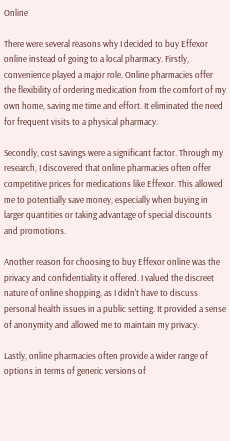Online

There were several reasons why I decided to buy Effexor online instead of going to a local pharmacy. Firstly, convenience played a major role. Online pharmacies offer the flexibility of ordering medication from the comfort of my own home, saving me time and effort. It eliminated the need for frequent visits to a physical pharmacy.

Secondly, cost savings were a significant factor. Through my research, I discovered that online pharmacies often offer competitive prices for medications like Effexor. This allowed me to potentially save money, especially when buying in larger quantities or taking advantage of special discounts and promotions.

Another reason for choosing to buy Effexor online was the privacy and confidentiality it offered. I valued the discreet nature of online shopping, as I didn't have to discuss personal health issues in a public setting. It provided a sense of anonymity and allowed me to maintain my privacy.

Lastly, online pharmacies often provide a wider range of options in terms of generic versions of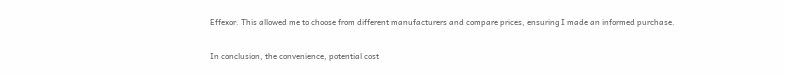Effexor. This allowed me to choose from different manufacturers and compare prices, ensuring I made an informed purchase.

In conclusion, the convenience, potential cost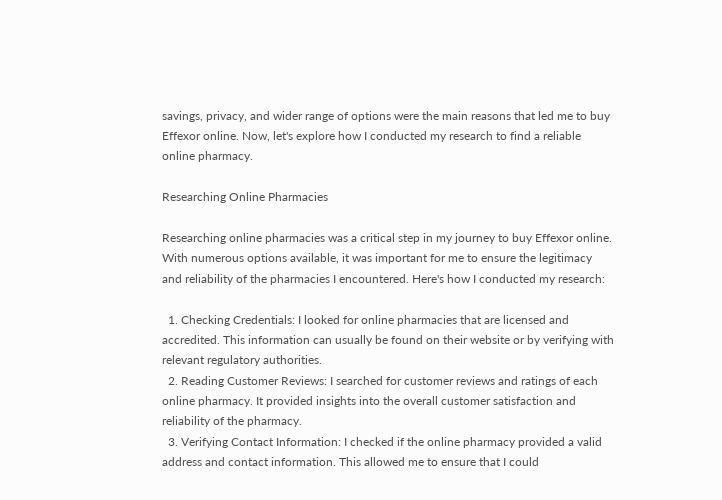savings, privacy, and wider range of options were the main reasons that led me to buy Effexor online. Now, let's explore how I conducted my research to find a reliable online pharmacy.

Researching Online Pharmacies

Researching online pharmacies was a critical step in my journey to buy Effexor online. With numerous options available, it was important for me to ensure the legitimacy and reliability of the pharmacies I encountered. Here's how I conducted my research:

  1. Checking Credentials: I looked for online pharmacies that are licensed and accredited. This information can usually be found on their website or by verifying with relevant regulatory authorities.
  2. Reading Customer Reviews: I searched for customer reviews and ratings of each online pharmacy. It provided insights into the overall customer satisfaction and reliability of the pharmacy.
  3. Verifying Contact Information: I checked if the online pharmacy provided a valid address and contact information. This allowed me to ensure that I could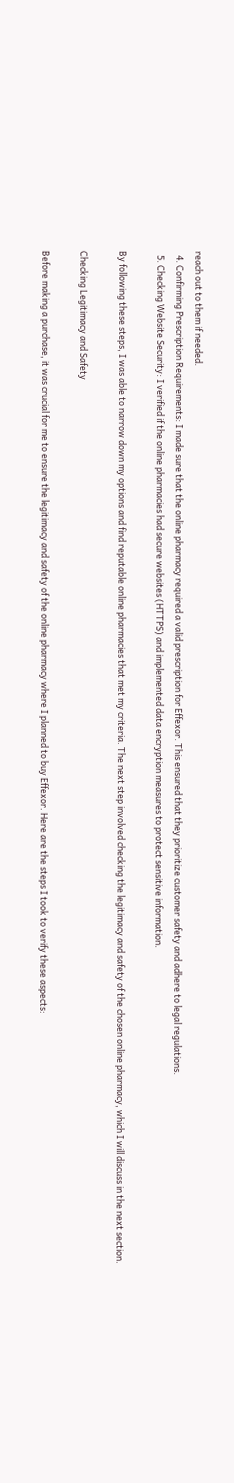reach out to them if needed.
  4. Confirming Prescription Requirements: I made sure that the online pharmacy required a valid prescription for Effexor. This ensured that they prioritize customer safety and adhere to legal regulations.
  5. Checking Website Security: I verified if the online pharmacies had secure websites (HTTPS) and implemented data encryption measures to protect sensitive information.

By following these steps, I was able to narrow down my options and find reputable online pharmacies that met my criteria. The next step involved checking the legitimacy and safety of the chosen online pharmacy, which I will discuss in the next section.

Checking Legitimacy and Safety

Before making a purchase, it was crucial for me to ensure the legitimacy and safety of the online pharmacy where I planned to buy Effexor. Here are the steps I took to verify these aspects: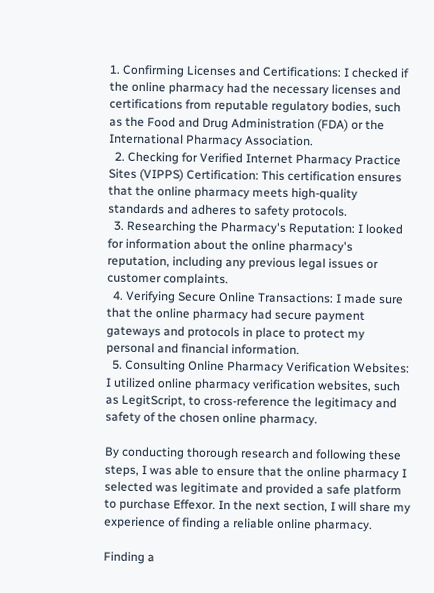1. Confirming Licenses and Certifications: I checked if the online pharmacy had the necessary licenses and certifications from reputable regulatory bodies, such as the Food and Drug Administration (FDA) or the International Pharmacy Association.
  2. Checking for Verified Internet Pharmacy Practice Sites (VIPPS) Certification: This certification ensures that the online pharmacy meets high-quality standards and adheres to safety protocols.
  3. Researching the Pharmacy's Reputation: I looked for information about the online pharmacy's reputation, including any previous legal issues or customer complaints.
  4. Verifying Secure Online Transactions: I made sure that the online pharmacy had secure payment gateways and protocols in place to protect my personal and financial information.
  5. Consulting Online Pharmacy Verification Websites: I utilized online pharmacy verification websites, such as LegitScript, to cross-reference the legitimacy and safety of the chosen online pharmacy.

By conducting thorough research and following these steps, I was able to ensure that the online pharmacy I selected was legitimate and provided a safe platform to purchase Effexor. In the next section, I will share my experience of finding a reliable online pharmacy.

Finding a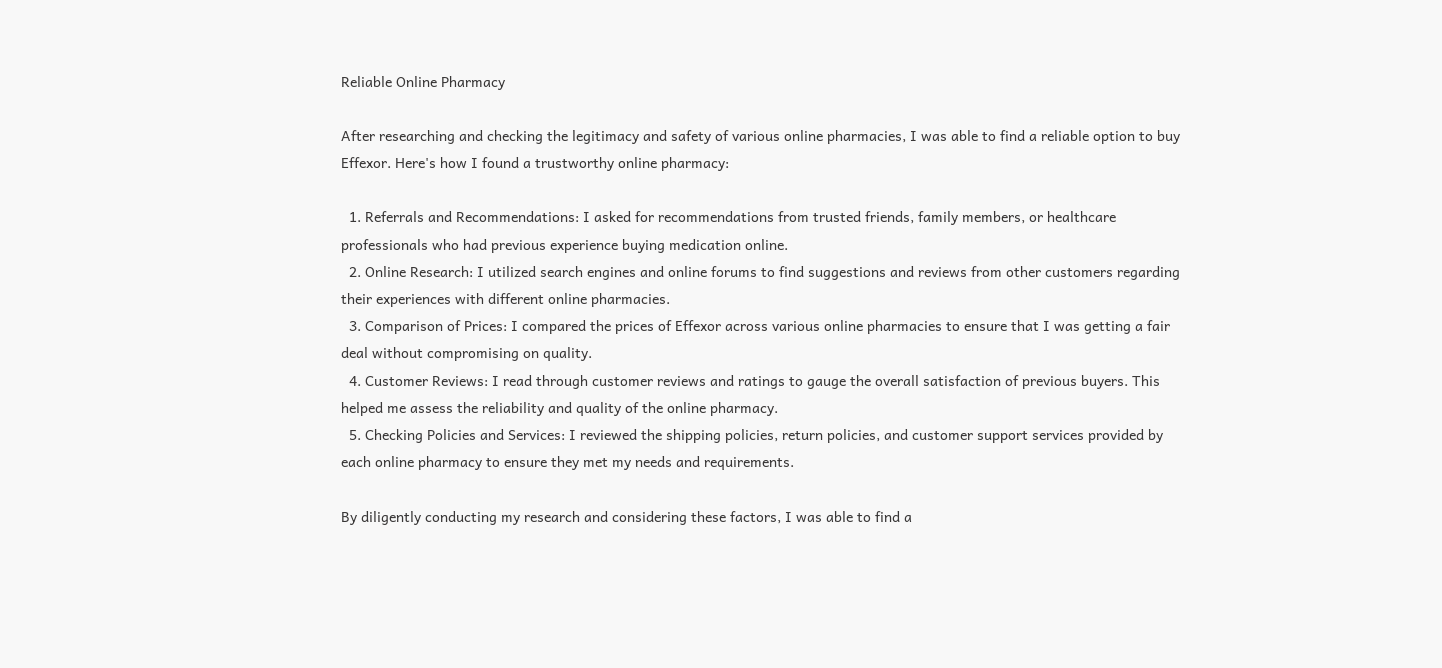Reliable Online Pharmacy

After researching and checking the legitimacy and safety of various online pharmacies, I was able to find a reliable option to buy Effexor. Here's how I found a trustworthy online pharmacy:

  1. Referrals and Recommendations: I asked for recommendations from trusted friends, family members, or healthcare professionals who had previous experience buying medication online.
  2. Online Research: I utilized search engines and online forums to find suggestions and reviews from other customers regarding their experiences with different online pharmacies.
  3. Comparison of Prices: I compared the prices of Effexor across various online pharmacies to ensure that I was getting a fair deal without compromising on quality.
  4. Customer Reviews: I read through customer reviews and ratings to gauge the overall satisfaction of previous buyers. This helped me assess the reliability and quality of the online pharmacy.
  5. Checking Policies and Services: I reviewed the shipping policies, return policies, and customer support services provided by each online pharmacy to ensure they met my needs and requirements.

By diligently conducting my research and considering these factors, I was able to find a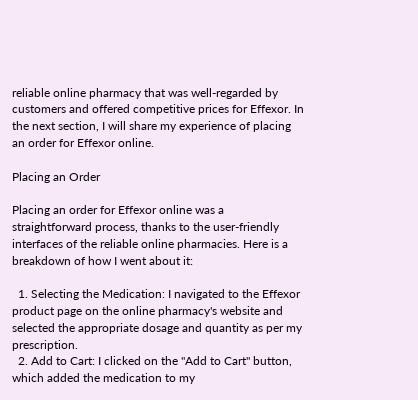reliable online pharmacy that was well-regarded by customers and offered competitive prices for Effexor. In the next section, I will share my experience of placing an order for Effexor online.

Placing an Order

Placing an order for Effexor online was a straightforward process, thanks to the user-friendly interfaces of the reliable online pharmacies. Here is a breakdown of how I went about it:

  1. Selecting the Medication: I navigated to the Effexor product page on the online pharmacy's website and selected the appropriate dosage and quantity as per my prescription.
  2. Add to Cart: I clicked on the "Add to Cart" button, which added the medication to my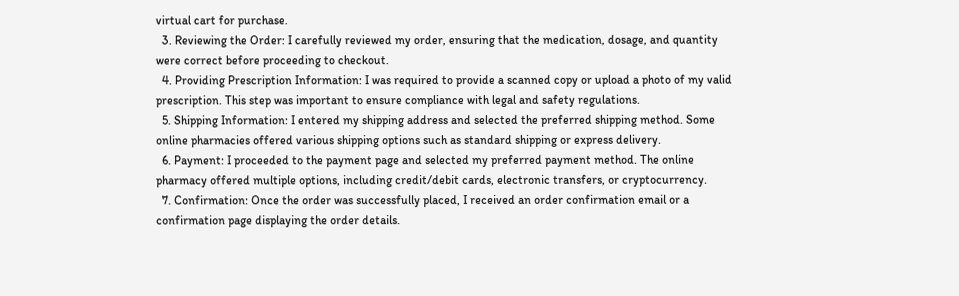virtual cart for purchase.
  3. Reviewing the Order: I carefully reviewed my order, ensuring that the medication, dosage, and quantity were correct before proceeding to checkout.
  4. Providing Prescription Information: I was required to provide a scanned copy or upload a photo of my valid prescription. This step was important to ensure compliance with legal and safety regulations.
  5. Shipping Information: I entered my shipping address and selected the preferred shipping method. Some online pharmacies offered various shipping options such as standard shipping or express delivery.
  6. Payment: I proceeded to the payment page and selected my preferred payment method. The online pharmacy offered multiple options, including credit/debit cards, electronic transfers, or cryptocurrency.
  7. Confirmation: Once the order was successfully placed, I received an order confirmation email or a confirmation page displaying the order details.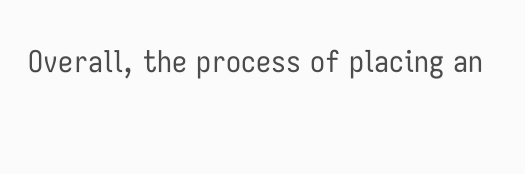Overall, the process of placing an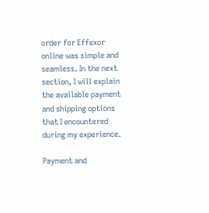order for Effexor online was simple and seamless. In the next section, I will explain the available payment and shipping options that I encountered during my experience.

Payment and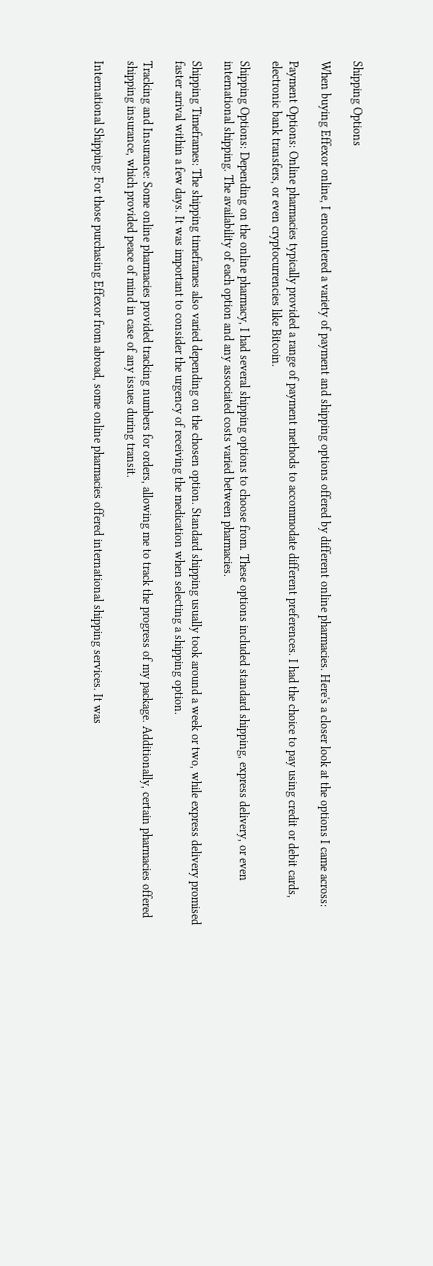Shipping Options

When buying Effexor online, I encountered a variety of payment and shipping options offered by different online pharmacies. Here's a closer look at the options I came across:

Payment Options: Online pharmacies typically provided a range of payment methods to accommodate different preferences. I had the choice to pay using credit or debit cards, electronic bank transfers, or even cryptocurrencies like Bitcoin.

Shipping Options: Depending on the online pharmacy, I had several shipping options to choose from. These options included standard shipping, express delivery, or even international shipping. The availability of each option and any associated costs varied between pharmacies.

Shipping Timeframes: The shipping timeframes also varied depending on the chosen option. Standard shipping usually took around a week or two, while express delivery promised faster arrival within a few days. It was important to consider the urgency of receiving the medication when selecting a shipping option.

Tracking and Insurance: Some online pharmacies provided tracking numbers for orders, allowing me to track the progress of my package. Additionally, certain pharmacies offered shipping insurance, which provided peace of mind in case of any issues during transit.

International Shipping: For those purchasing Effexor from abroad, some online pharmacies offered international shipping services. It was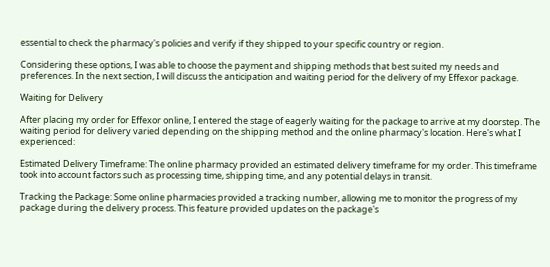essential to check the pharmacy's policies and verify if they shipped to your specific country or region.

Considering these options, I was able to choose the payment and shipping methods that best suited my needs and preferences. In the next section, I will discuss the anticipation and waiting period for the delivery of my Effexor package.

Waiting for Delivery

After placing my order for Effexor online, I entered the stage of eagerly waiting for the package to arrive at my doorstep. The waiting period for delivery varied depending on the shipping method and the online pharmacy's location. Here's what I experienced:

Estimated Delivery Timeframe: The online pharmacy provided an estimated delivery timeframe for my order. This timeframe took into account factors such as processing time, shipping time, and any potential delays in transit.

Tracking the Package: Some online pharmacies provided a tracking number, allowing me to monitor the progress of my package during the delivery process. This feature provided updates on the package's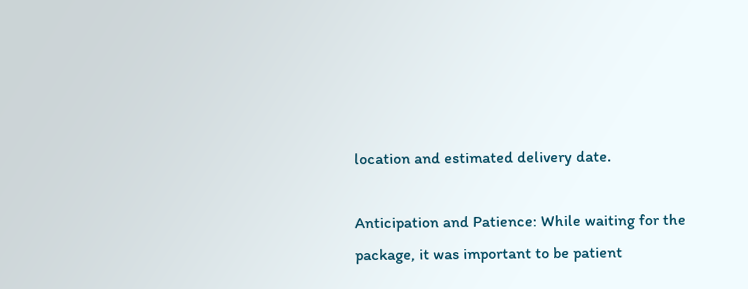location and estimated delivery date.

Anticipation and Patience: While waiting for the package, it was important to be patient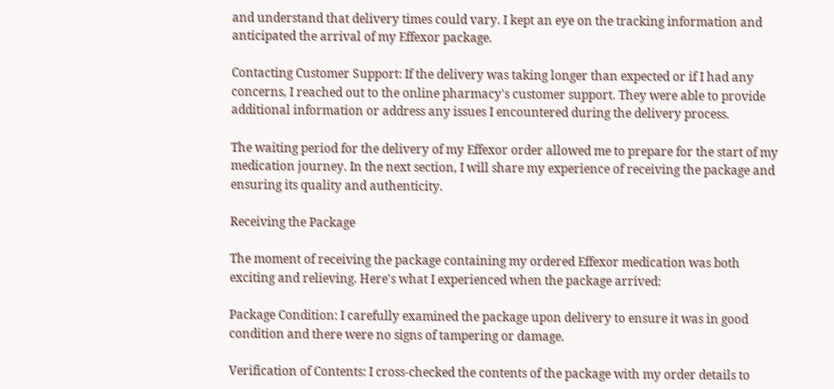and understand that delivery times could vary. I kept an eye on the tracking information and anticipated the arrival of my Effexor package.

Contacting Customer Support: If the delivery was taking longer than expected or if I had any concerns, I reached out to the online pharmacy's customer support. They were able to provide additional information or address any issues I encountered during the delivery process.

The waiting period for the delivery of my Effexor order allowed me to prepare for the start of my medication journey. In the next section, I will share my experience of receiving the package and ensuring its quality and authenticity.

Receiving the Package

The moment of receiving the package containing my ordered Effexor medication was both exciting and relieving. Here's what I experienced when the package arrived:

Package Condition: I carefully examined the package upon delivery to ensure it was in good condition and there were no signs of tampering or damage.

Verification of Contents: I cross-checked the contents of the package with my order details to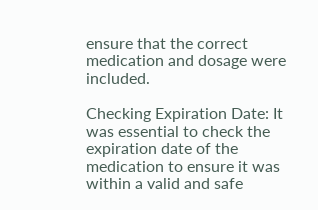ensure that the correct medication and dosage were included.

Checking Expiration Date: It was essential to check the expiration date of the medication to ensure it was within a valid and safe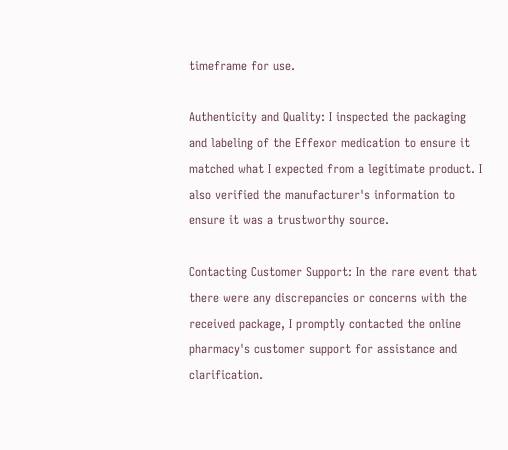timeframe for use.

Authenticity and Quality: I inspected the packaging and labeling of the Effexor medication to ensure it matched what I expected from a legitimate product. I also verified the manufacturer's information to ensure it was a trustworthy source.

Contacting Customer Support: In the rare event that there were any discrepancies or concerns with the received package, I promptly contacted the online pharmacy's customer support for assistance and clarification.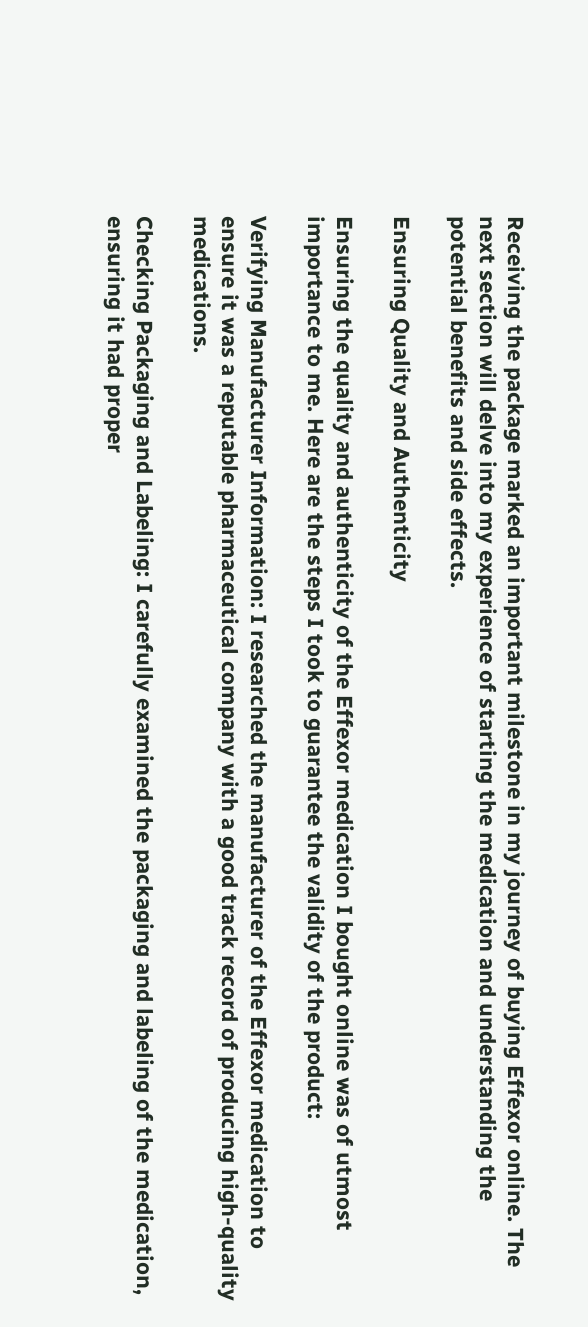Receiving the package marked an important milestone in my journey of buying Effexor online. The next section will delve into my experience of starting the medication and understanding the potential benefits and side effects.

Ensuring Quality and Authenticity

Ensuring the quality and authenticity of the Effexor medication I bought online was of utmost importance to me. Here are the steps I took to guarantee the validity of the product:

Verifying Manufacturer Information: I researched the manufacturer of the Effexor medication to ensure it was a reputable pharmaceutical company with a good track record of producing high-quality medications.

Checking Packaging and Labeling: I carefully examined the packaging and labeling of the medication, ensuring it had proper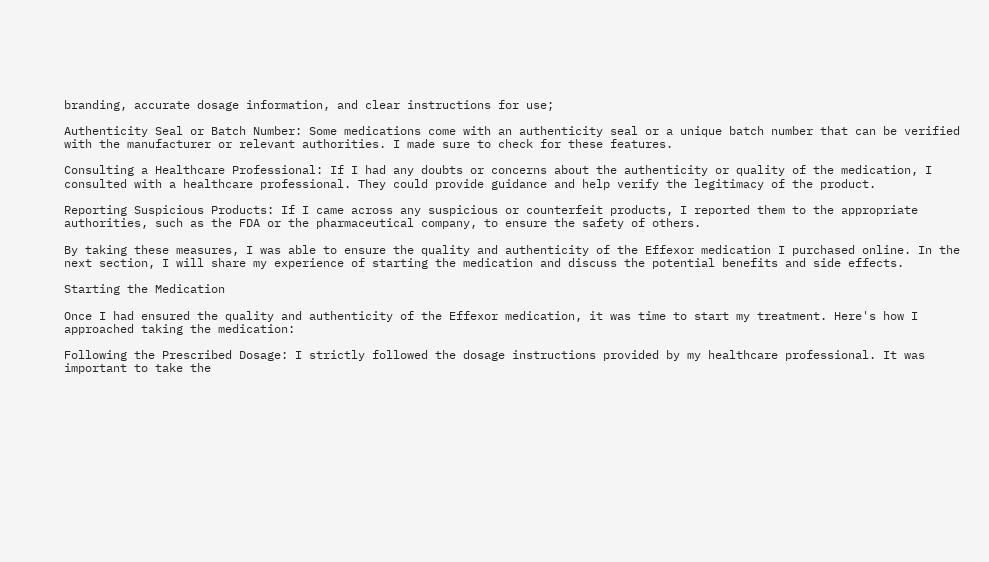branding, accurate dosage information, and clear instructions for use;

Authenticity Seal or Batch Number: Some medications come with an authenticity seal or a unique batch number that can be verified with the manufacturer or relevant authorities. I made sure to check for these features.

Consulting a Healthcare Professional: If I had any doubts or concerns about the authenticity or quality of the medication, I consulted with a healthcare professional. They could provide guidance and help verify the legitimacy of the product.

Reporting Suspicious Products: If I came across any suspicious or counterfeit products, I reported them to the appropriate authorities, such as the FDA or the pharmaceutical company, to ensure the safety of others.

By taking these measures, I was able to ensure the quality and authenticity of the Effexor medication I purchased online. In the next section, I will share my experience of starting the medication and discuss the potential benefits and side effects.

Starting the Medication

Once I had ensured the quality and authenticity of the Effexor medication, it was time to start my treatment. Here's how I approached taking the medication:

Following the Prescribed Dosage: I strictly followed the dosage instructions provided by my healthcare professional. It was important to take the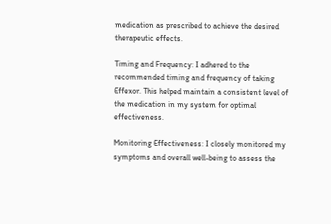medication as prescribed to achieve the desired therapeutic effects.

Timing and Frequency: I adhered to the recommended timing and frequency of taking Effexor. This helped maintain a consistent level of the medication in my system for optimal effectiveness.

Monitoring Effectiveness: I closely monitored my symptoms and overall well-being to assess the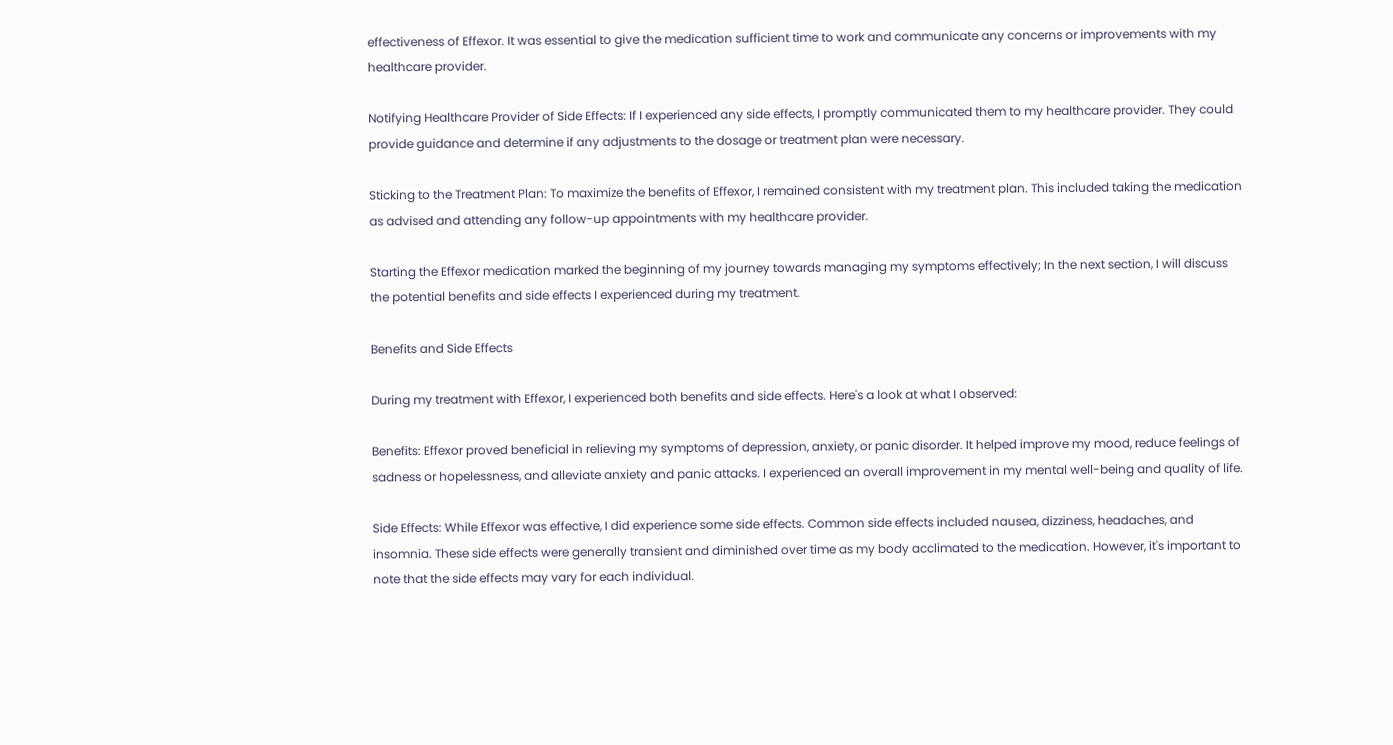effectiveness of Effexor. It was essential to give the medication sufficient time to work and communicate any concerns or improvements with my healthcare provider.

Notifying Healthcare Provider of Side Effects: If I experienced any side effects, I promptly communicated them to my healthcare provider. They could provide guidance and determine if any adjustments to the dosage or treatment plan were necessary.

Sticking to the Treatment Plan: To maximize the benefits of Effexor, I remained consistent with my treatment plan. This included taking the medication as advised and attending any follow-up appointments with my healthcare provider.

Starting the Effexor medication marked the beginning of my journey towards managing my symptoms effectively; In the next section, I will discuss the potential benefits and side effects I experienced during my treatment.

Benefits and Side Effects

During my treatment with Effexor, I experienced both benefits and side effects. Here's a look at what I observed:

Benefits: Effexor proved beneficial in relieving my symptoms of depression, anxiety, or panic disorder. It helped improve my mood, reduce feelings of sadness or hopelessness, and alleviate anxiety and panic attacks. I experienced an overall improvement in my mental well-being and quality of life.

Side Effects: While Effexor was effective, I did experience some side effects. Common side effects included nausea, dizziness, headaches, and insomnia. These side effects were generally transient and diminished over time as my body acclimated to the medication. However, it's important to note that the side effects may vary for each individual.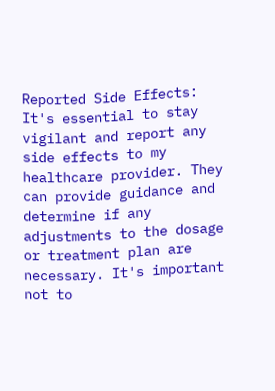Reported Side Effects: It's essential to stay vigilant and report any side effects to my healthcare provider. They can provide guidance and determine if any adjustments to the dosage or treatment plan are necessary. It's important not to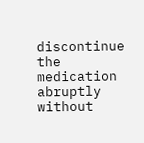discontinue the medication abruptly without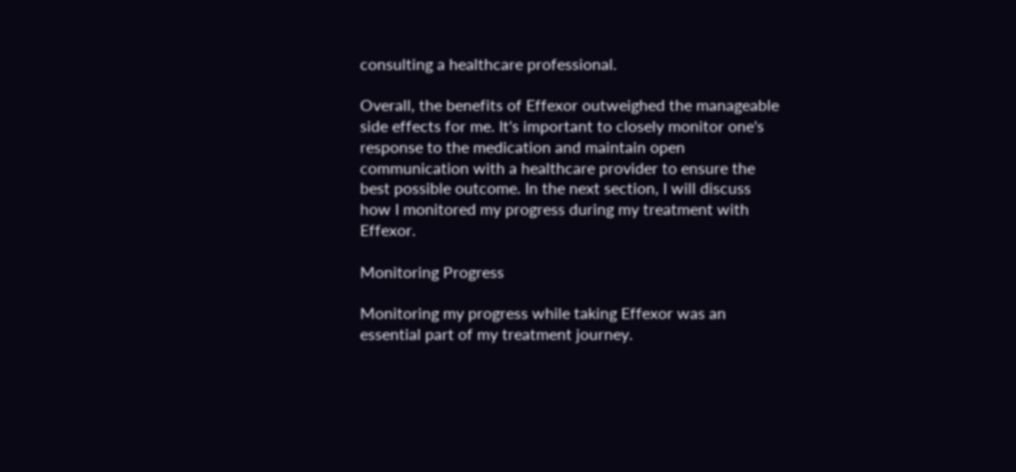consulting a healthcare professional.

Overall, the benefits of Effexor outweighed the manageable side effects for me. It's important to closely monitor one's response to the medication and maintain open communication with a healthcare provider to ensure the best possible outcome. In the next section, I will discuss how I monitored my progress during my treatment with Effexor.

Monitoring Progress

Monitoring my progress while taking Effexor was an essential part of my treatment journey.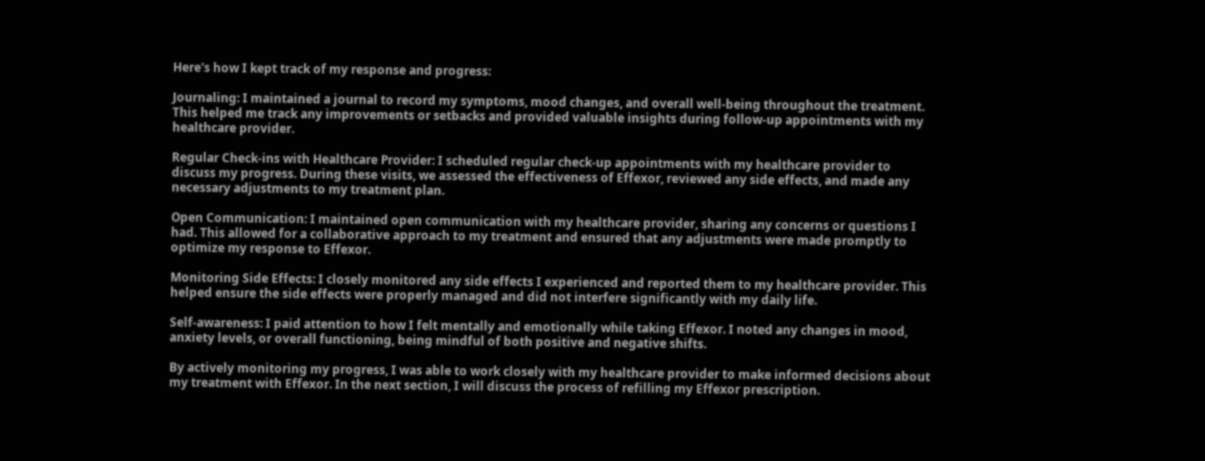Here's how I kept track of my response and progress:

Journaling: I maintained a journal to record my symptoms, mood changes, and overall well-being throughout the treatment. This helped me track any improvements or setbacks and provided valuable insights during follow-up appointments with my healthcare provider.

Regular Check-ins with Healthcare Provider: I scheduled regular check-up appointments with my healthcare provider to discuss my progress. During these visits, we assessed the effectiveness of Effexor, reviewed any side effects, and made any necessary adjustments to my treatment plan.

Open Communication: I maintained open communication with my healthcare provider, sharing any concerns or questions I had. This allowed for a collaborative approach to my treatment and ensured that any adjustments were made promptly to optimize my response to Effexor.

Monitoring Side Effects: I closely monitored any side effects I experienced and reported them to my healthcare provider. This helped ensure the side effects were properly managed and did not interfere significantly with my daily life.

Self-awareness: I paid attention to how I felt mentally and emotionally while taking Effexor. I noted any changes in mood, anxiety levels, or overall functioning, being mindful of both positive and negative shifts.

By actively monitoring my progress, I was able to work closely with my healthcare provider to make informed decisions about my treatment with Effexor. In the next section, I will discuss the process of refilling my Effexor prescription.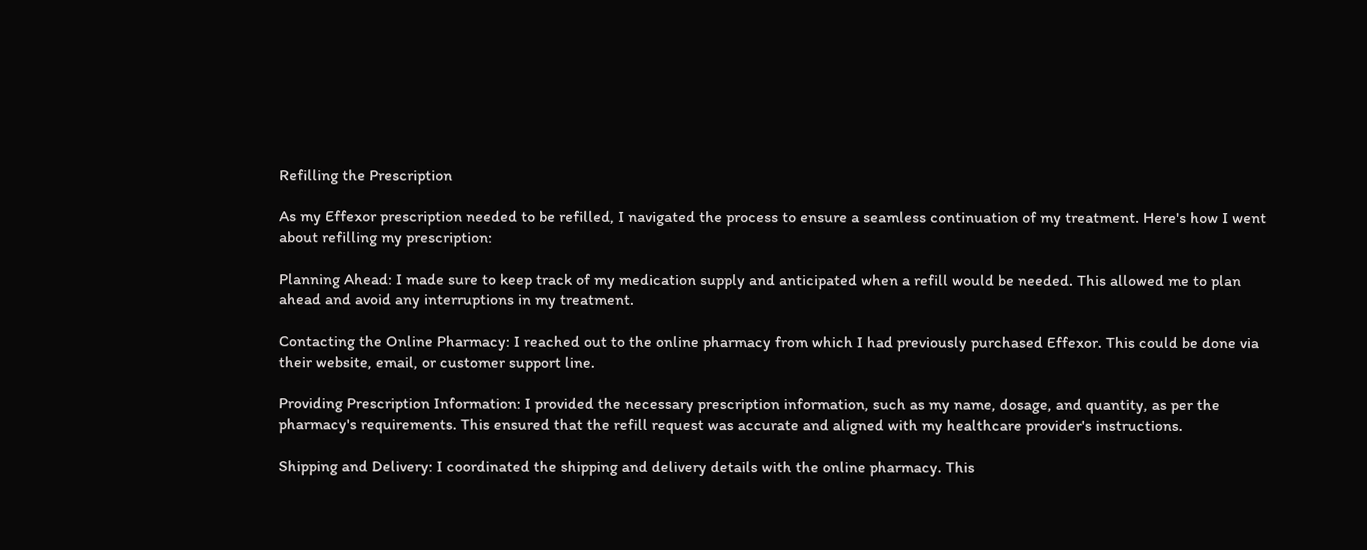Refilling the Prescription

As my Effexor prescription needed to be refilled, I navigated the process to ensure a seamless continuation of my treatment. Here's how I went about refilling my prescription:

Planning Ahead: I made sure to keep track of my medication supply and anticipated when a refill would be needed. This allowed me to plan ahead and avoid any interruptions in my treatment.

Contacting the Online Pharmacy: I reached out to the online pharmacy from which I had previously purchased Effexor. This could be done via their website, email, or customer support line.

Providing Prescription Information: I provided the necessary prescription information, such as my name, dosage, and quantity, as per the pharmacy's requirements. This ensured that the refill request was accurate and aligned with my healthcare provider's instructions.

Shipping and Delivery: I coordinated the shipping and delivery details with the online pharmacy. This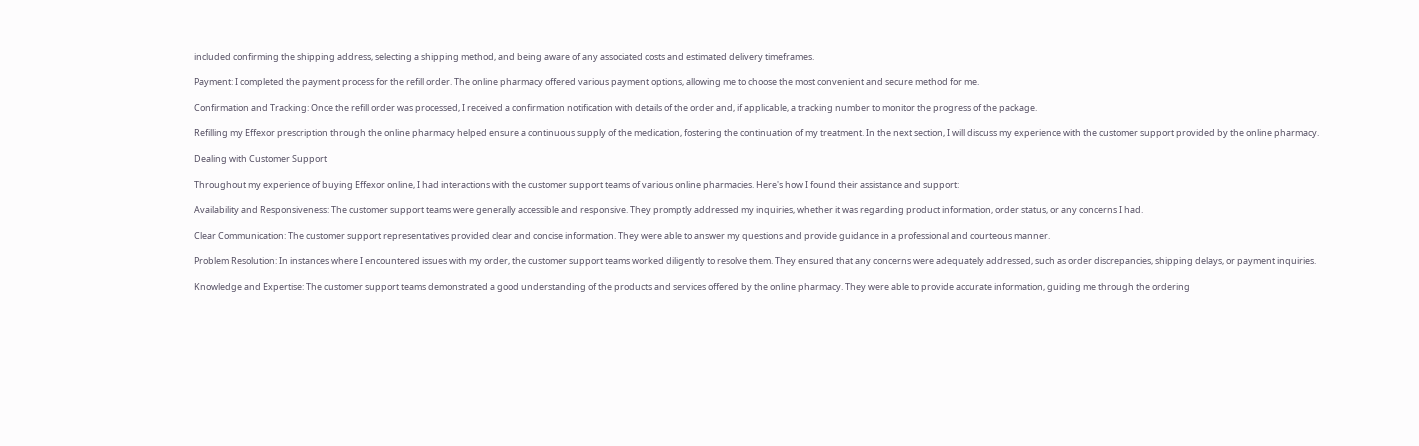included confirming the shipping address, selecting a shipping method, and being aware of any associated costs and estimated delivery timeframes.

Payment: I completed the payment process for the refill order. The online pharmacy offered various payment options, allowing me to choose the most convenient and secure method for me.

Confirmation and Tracking: Once the refill order was processed, I received a confirmation notification with details of the order and, if applicable, a tracking number to monitor the progress of the package.

Refilling my Effexor prescription through the online pharmacy helped ensure a continuous supply of the medication, fostering the continuation of my treatment. In the next section, I will discuss my experience with the customer support provided by the online pharmacy.

Dealing with Customer Support

Throughout my experience of buying Effexor online, I had interactions with the customer support teams of various online pharmacies. Here's how I found their assistance and support:

Availability and Responsiveness: The customer support teams were generally accessible and responsive. They promptly addressed my inquiries, whether it was regarding product information, order status, or any concerns I had.

Clear Communication: The customer support representatives provided clear and concise information. They were able to answer my questions and provide guidance in a professional and courteous manner.

Problem Resolution: In instances where I encountered issues with my order, the customer support teams worked diligently to resolve them. They ensured that any concerns were adequately addressed, such as order discrepancies, shipping delays, or payment inquiries.

Knowledge and Expertise: The customer support teams demonstrated a good understanding of the products and services offered by the online pharmacy. They were able to provide accurate information, guiding me through the ordering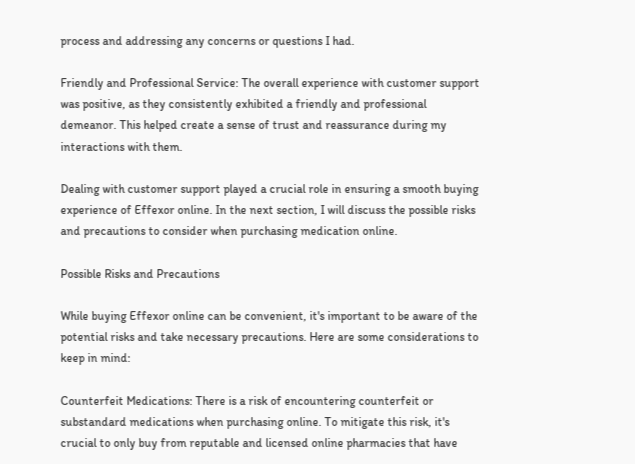process and addressing any concerns or questions I had.

Friendly and Professional Service: The overall experience with customer support was positive, as they consistently exhibited a friendly and professional demeanor. This helped create a sense of trust and reassurance during my interactions with them.

Dealing with customer support played a crucial role in ensuring a smooth buying experience of Effexor online. In the next section, I will discuss the possible risks and precautions to consider when purchasing medication online.

Possible Risks and Precautions

While buying Effexor online can be convenient, it's important to be aware of the potential risks and take necessary precautions. Here are some considerations to keep in mind:

Counterfeit Medications: There is a risk of encountering counterfeit or substandard medications when purchasing online. To mitigate this risk, it's crucial to only buy from reputable and licensed online pharmacies that have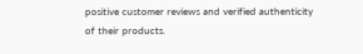positive customer reviews and verified authenticity of their products.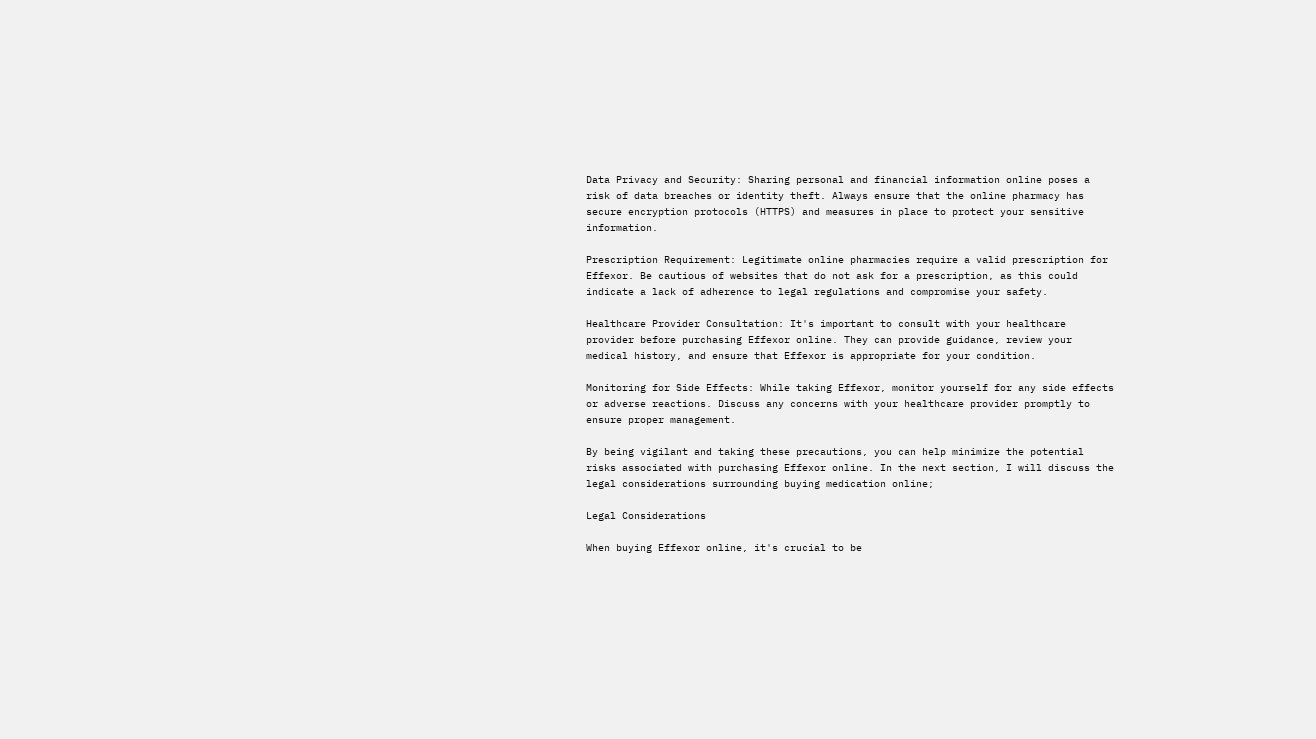Data Privacy and Security: Sharing personal and financial information online poses a risk of data breaches or identity theft. Always ensure that the online pharmacy has secure encryption protocols (HTTPS) and measures in place to protect your sensitive information.

Prescription Requirement: Legitimate online pharmacies require a valid prescription for Effexor. Be cautious of websites that do not ask for a prescription, as this could indicate a lack of adherence to legal regulations and compromise your safety.

Healthcare Provider Consultation: It's important to consult with your healthcare provider before purchasing Effexor online. They can provide guidance, review your medical history, and ensure that Effexor is appropriate for your condition.

Monitoring for Side Effects: While taking Effexor, monitor yourself for any side effects or adverse reactions. Discuss any concerns with your healthcare provider promptly to ensure proper management.

By being vigilant and taking these precautions, you can help minimize the potential risks associated with purchasing Effexor online. In the next section, I will discuss the legal considerations surrounding buying medication online;

Legal Considerations

When buying Effexor online, it's crucial to be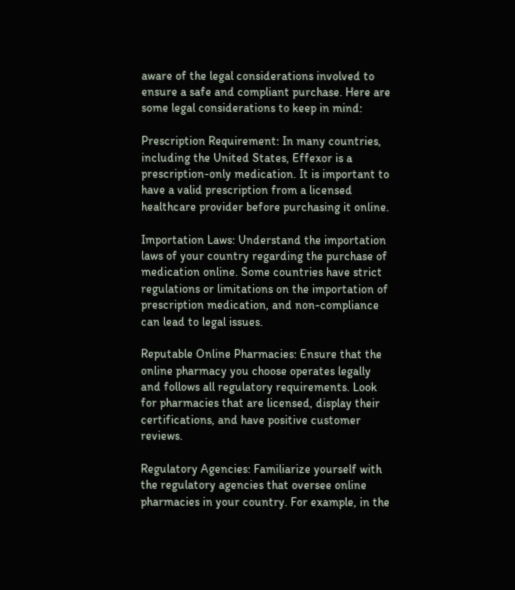aware of the legal considerations involved to ensure a safe and compliant purchase. Here are some legal considerations to keep in mind:

Prescription Requirement: In many countries, including the United States, Effexor is a prescription-only medication. It is important to have a valid prescription from a licensed healthcare provider before purchasing it online.

Importation Laws: Understand the importation laws of your country regarding the purchase of medication online. Some countries have strict regulations or limitations on the importation of prescription medication, and non-compliance can lead to legal issues.

Reputable Online Pharmacies: Ensure that the online pharmacy you choose operates legally and follows all regulatory requirements. Look for pharmacies that are licensed, display their certifications, and have positive customer reviews.

Regulatory Agencies: Familiarize yourself with the regulatory agencies that oversee online pharmacies in your country. For example, in the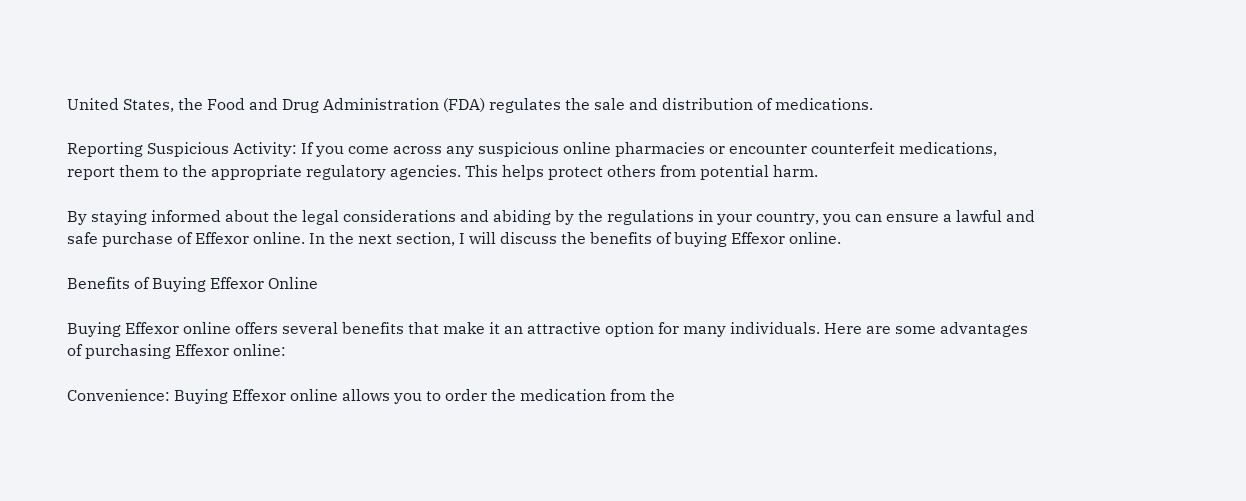United States, the Food and Drug Administration (FDA) regulates the sale and distribution of medications.

Reporting Suspicious Activity: If you come across any suspicious online pharmacies or encounter counterfeit medications, report them to the appropriate regulatory agencies. This helps protect others from potential harm.

By staying informed about the legal considerations and abiding by the regulations in your country, you can ensure a lawful and safe purchase of Effexor online. In the next section, I will discuss the benefits of buying Effexor online.

Benefits of Buying Effexor Online

Buying Effexor online offers several benefits that make it an attractive option for many individuals. Here are some advantages of purchasing Effexor online:

Convenience: Buying Effexor online allows you to order the medication from the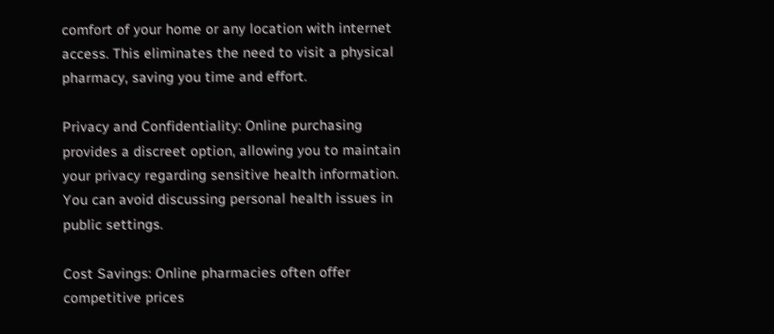comfort of your home or any location with internet access. This eliminates the need to visit a physical pharmacy, saving you time and effort.

Privacy and Confidentiality: Online purchasing provides a discreet option, allowing you to maintain your privacy regarding sensitive health information. You can avoid discussing personal health issues in public settings.

Cost Savings: Online pharmacies often offer competitive prices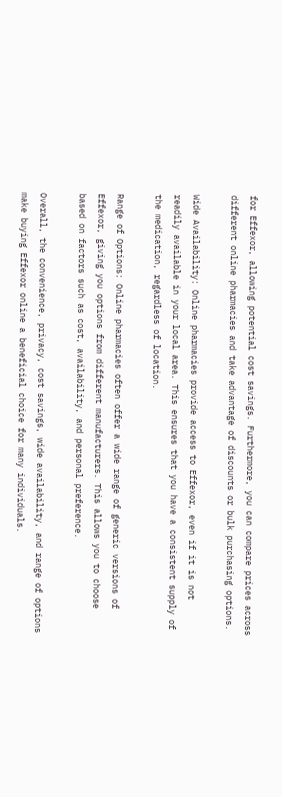for Effexor, allowing potential cost savings. Furthermore, you can compare prices across different online pharmacies and take advantage of discounts or bulk purchasing options.

Wide Availability: Online pharmacies provide access to Effexor, even if it is not readily available in your local area. This ensures that you have a consistent supply of the medication, regardless of location.

Range of Options: Online pharmacies often offer a wide range of generic versions of Effexor, giving you options from different manufacturers. This allows you to choose based on factors such as cost, availability, and personal preference.

Overall, the convenience, privacy, cost savings, wide availability, and range of options make buying Effexor online a beneficial choice for many individuals.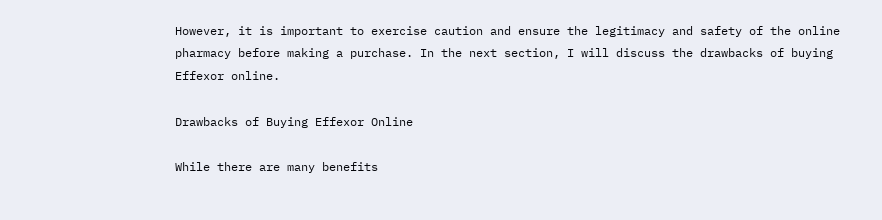However, it is important to exercise caution and ensure the legitimacy and safety of the online pharmacy before making a purchase. In the next section, I will discuss the drawbacks of buying Effexor online.

Drawbacks of Buying Effexor Online

While there are many benefits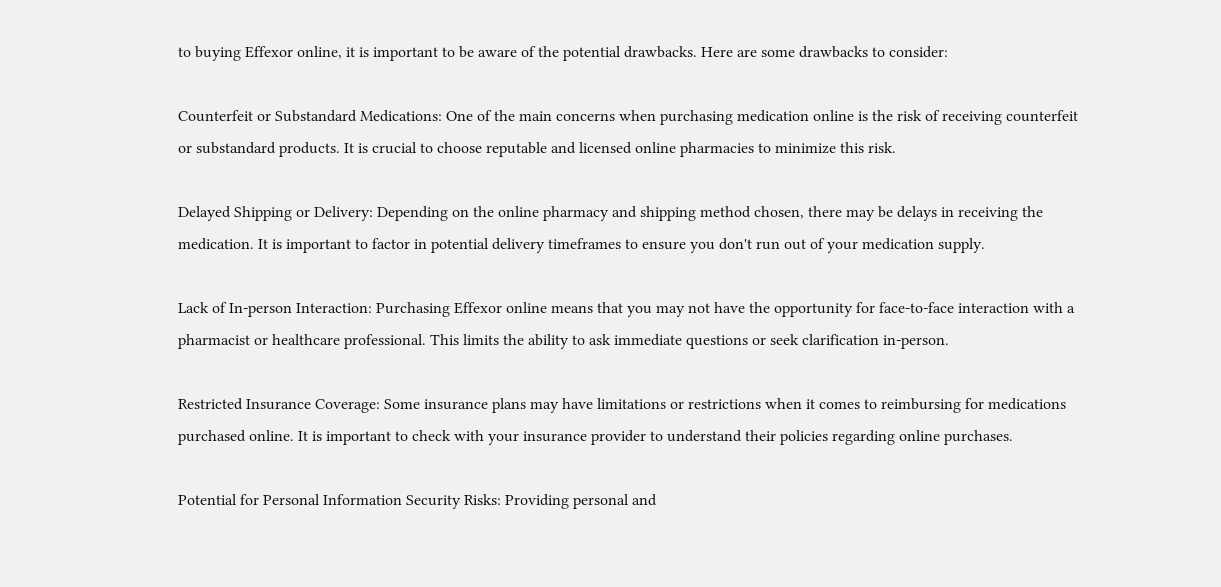to buying Effexor online, it is important to be aware of the potential drawbacks. Here are some drawbacks to consider:

Counterfeit or Substandard Medications: One of the main concerns when purchasing medication online is the risk of receiving counterfeit or substandard products. It is crucial to choose reputable and licensed online pharmacies to minimize this risk.

Delayed Shipping or Delivery: Depending on the online pharmacy and shipping method chosen, there may be delays in receiving the medication. It is important to factor in potential delivery timeframes to ensure you don't run out of your medication supply.

Lack of In-person Interaction: Purchasing Effexor online means that you may not have the opportunity for face-to-face interaction with a pharmacist or healthcare professional. This limits the ability to ask immediate questions or seek clarification in-person.

Restricted Insurance Coverage: Some insurance plans may have limitations or restrictions when it comes to reimbursing for medications purchased online. It is important to check with your insurance provider to understand their policies regarding online purchases.

Potential for Personal Information Security Risks: Providing personal and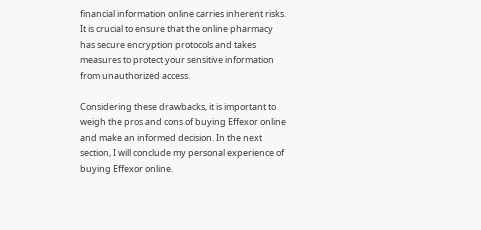financial information online carries inherent risks. It is crucial to ensure that the online pharmacy has secure encryption protocols and takes measures to protect your sensitive information from unauthorized access.

Considering these drawbacks, it is important to weigh the pros and cons of buying Effexor online and make an informed decision. In the next section, I will conclude my personal experience of buying Effexor online.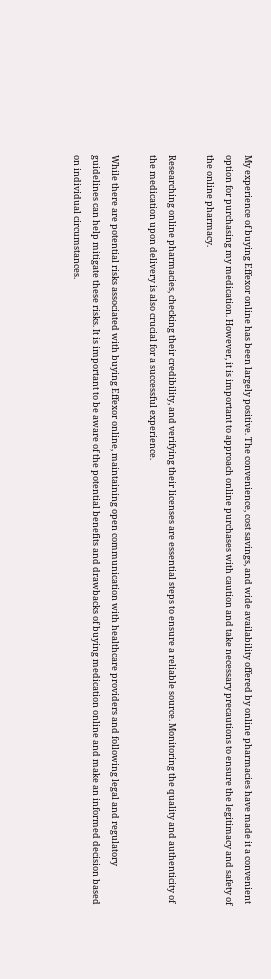My experience of buying Effexor online has been largely positive. The convenience, cost savings, and wide availability offered by online pharmacies have made it a convenient option for purchasing my medication. However, it is important to approach online purchases with caution and take necessary precautions to ensure the legitimacy and safety of the online pharmacy.

Researching online pharmacies, checking their credibility, and verifying their licenses are essential steps to ensure a reliable source. Monitoring the quality and authenticity of the medication upon delivery is also crucial for a successful experience.

While there are potential risks associated with buying Effexor online, maintaining open communication with healthcare providers and following legal and regulatory guidelines can help mitigate these risks. It is important to be aware of the potential benefits and drawbacks of buying medication online and make an informed decision based on individual circumstances.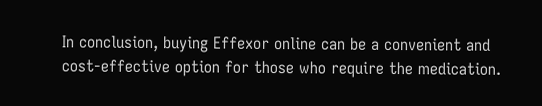In conclusion, buying Effexor online can be a convenient and cost-effective option for those who require the medication.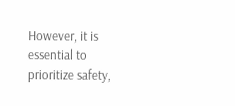However, it is essential to prioritize safety,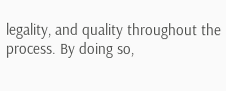legality, and quality throughout the process. By doing so,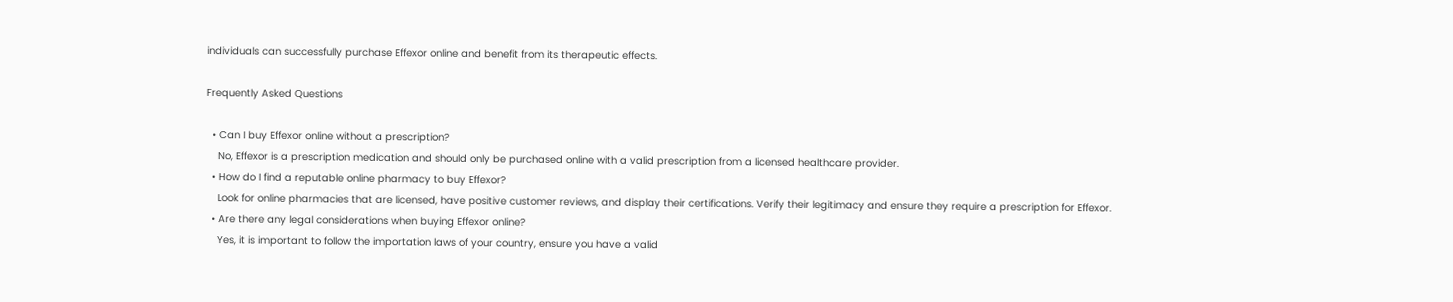individuals can successfully purchase Effexor online and benefit from its therapeutic effects.

Frequently Asked Questions

  • Can I buy Effexor online without a prescription?
    No, Effexor is a prescription medication and should only be purchased online with a valid prescription from a licensed healthcare provider.
  • How do I find a reputable online pharmacy to buy Effexor?
    Look for online pharmacies that are licensed, have positive customer reviews, and display their certifications. Verify their legitimacy and ensure they require a prescription for Effexor.
  • Are there any legal considerations when buying Effexor online?
    Yes, it is important to follow the importation laws of your country, ensure you have a valid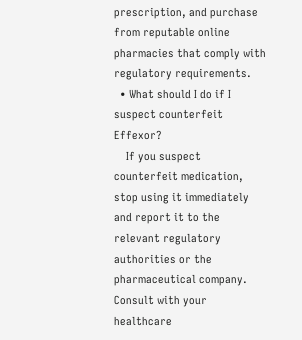prescription, and purchase from reputable online pharmacies that comply with regulatory requirements.
  • What should I do if I suspect counterfeit Effexor?
    If you suspect counterfeit medication, stop using it immediately and report it to the relevant regulatory authorities or the pharmaceutical company. Consult with your healthcare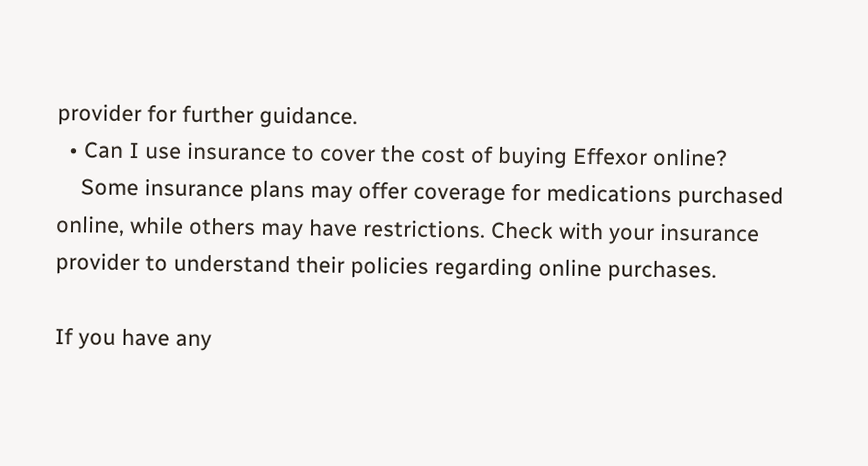provider for further guidance.
  • Can I use insurance to cover the cost of buying Effexor online?
    Some insurance plans may offer coverage for medications purchased online, while others may have restrictions. Check with your insurance provider to understand their policies regarding online purchases.

If you have any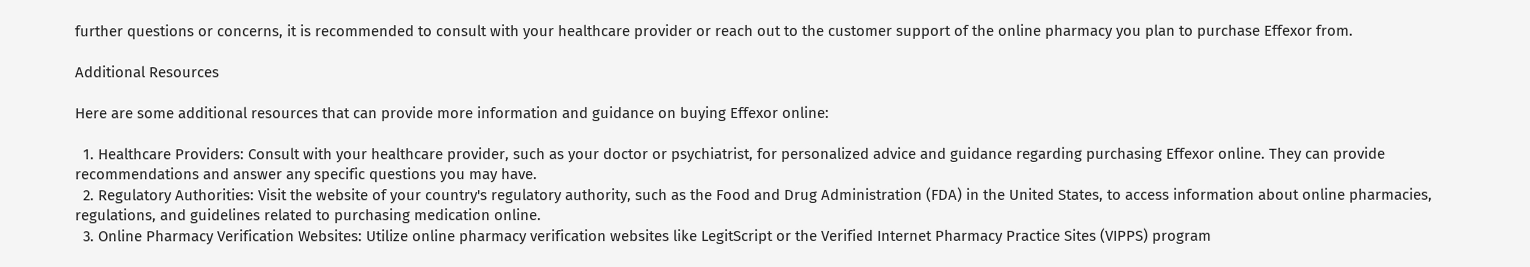further questions or concerns, it is recommended to consult with your healthcare provider or reach out to the customer support of the online pharmacy you plan to purchase Effexor from.

Additional Resources

Here are some additional resources that can provide more information and guidance on buying Effexor online:

  1. Healthcare Providers: Consult with your healthcare provider, such as your doctor or psychiatrist, for personalized advice and guidance regarding purchasing Effexor online. They can provide recommendations and answer any specific questions you may have.
  2. Regulatory Authorities: Visit the website of your country's regulatory authority, such as the Food and Drug Administration (FDA) in the United States, to access information about online pharmacies, regulations, and guidelines related to purchasing medication online.
  3. Online Pharmacy Verification Websites: Utilize online pharmacy verification websites like LegitScript or the Verified Internet Pharmacy Practice Sites (VIPPS) program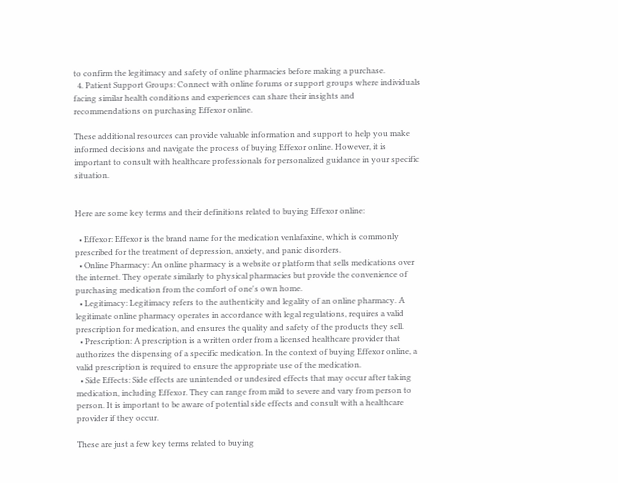to confirm the legitimacy and safety of online pharmacies before making a purchase.
  4. Patient Support Groups: Connect with online forums or support groups where individuals facing similar health conditions and experiences can share their insights and recommendations on purchasing Effexor online.

These additional resources can provide valuable information and support to help you make informed decisions and navigate the process of buying Effexor online. However, it is important to consult with healthcare professionals for personalized guidance in your specific situation.


Here are some key terms and their definitions related to buying Effexor online:

  • Effexor: Effexor is the brand name for the medication venlafaxine, which is commonly prescribed for the treatment of depression, anxiety, and panic disorders.
  • Online Pharmacy: An online pharmacy is a website or platform that sells medications over the internet. They operate similarly to physical pharmacies but provide the convenience of purchasing medication from the comfort of one's own home.
  • Legitimacy: Legitimacy refers to the authenticity and legality of an online pharmacy. A legitimate online pharmacy operates in accordance with legal regulations, requires a valid prescription for medication, and ensures the quality and safety of the products they sell.
  • Prescription: A prescription is a written order from a licensed healthcare provider that authorizes the dispensing of a specific medication. In the context of buying Effexor online, a valid prescription is required to ensure the appropriate use of the medication.
  • Side Effects: Side effects are unintended or undesired effects that may occur after taking medication, including Effexor. They can range from mild to severe and vary from person to person. It is important to be aware of potential side effects and consult with a healthcare provider if they occur.

These are just a few key terms related to buying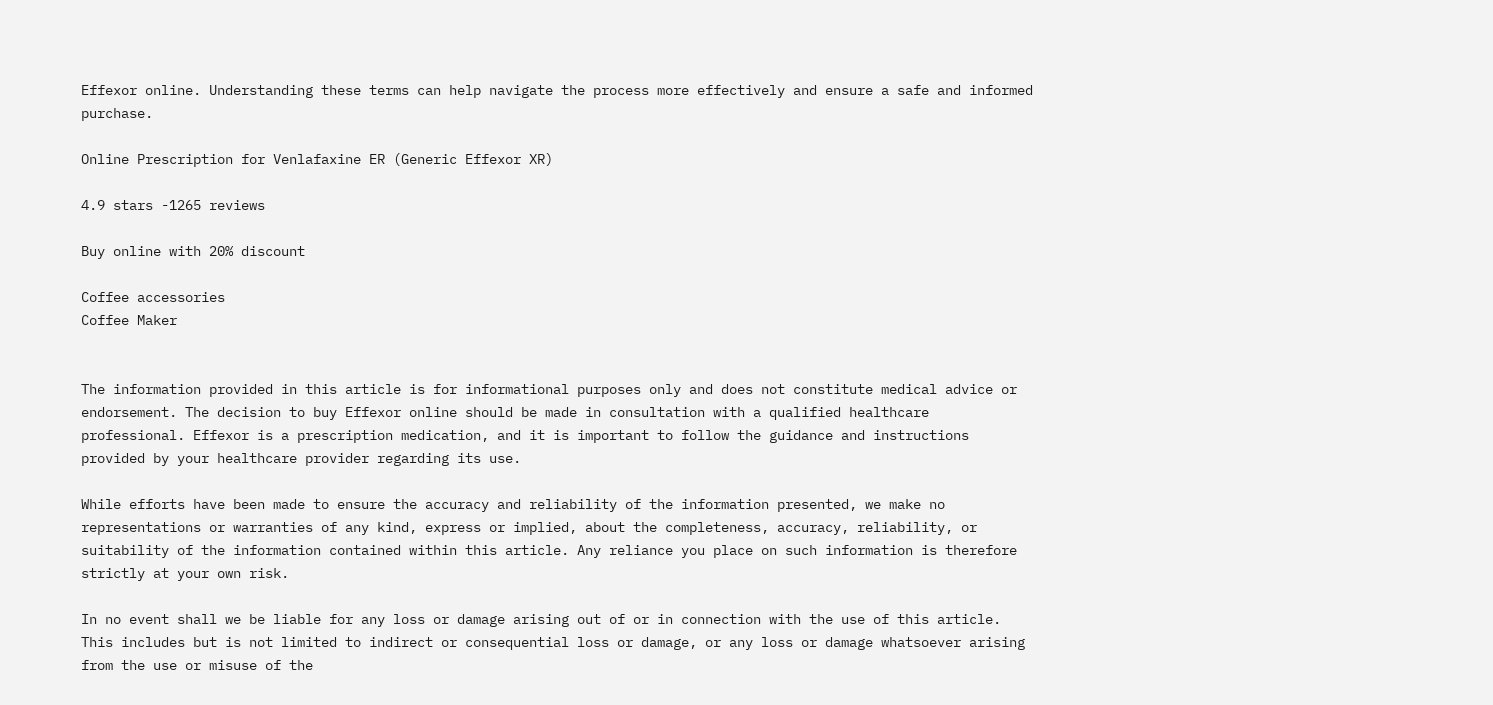Effexor online. Understanding these terms can help navigate the process more effectively and ensure a safe and informed purchase.

Online Prescription for Venlafaxine ER (Generic Effexor XR)

4.9 stars -1265 reviews

Buy online with 20% discount

Coffee accessories
Coffee Maker


The information provided in this article is for informational purposes only and does not constitute medical advice or endorsement. The decision to buy Effexor online should be made in consultation with a qualified healthcare professional. Effexor is a prescription medication, and it is important to follow the guidance and instructions provided by your healthcare provider regarding its use.

While efforts have been made to ensure the accuracy and reliability of the information presented, we make no representations or warranties of any kind, express or implied, about the completeness, accuracy, reliability, or suitability of the information contained within this article. Any reliance you place on such information is therefore strictly at your own risk.

In no event shall we be liable for any loss or damage arising out of or in connection with the use of this article. This includes but is not limited to indirect or consequential loss or damage, or any loss or damage whatsoever arising from the use or misuse of the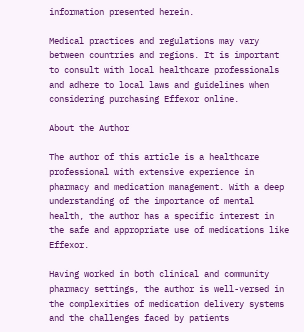information presented herein.

Medical practices and regulations may vary between countries and regions. It is important to consult with local healthcare professionals and adhere to local laws and guidelines when considering purchasing Effexor online.

About the Author

The author of this article is a healthcare professional with extensive experience in pharmacy and medication management. With a deep understanding of the importance of mental health, the author has a specific interest in the safe and appropriate use of medications like Effexor.

Having worked in both clinical and community pharmacy settings, the author is well-versed in the complexities of medication delivery systems and the challenges faced by patients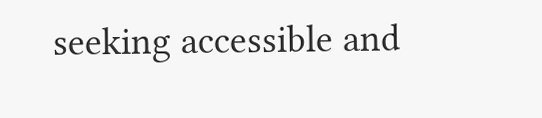seeking accessible and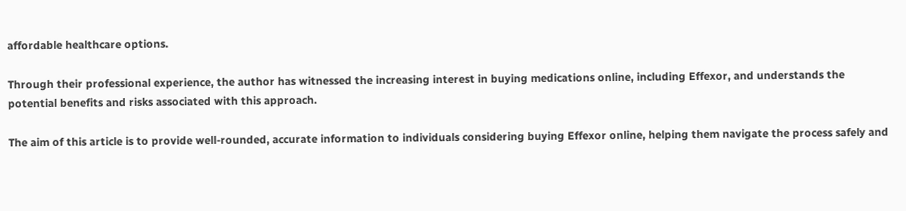affordable healthcare options.

Through their professional experience, the author has witnessed the increasing interest in buying medications online, including Effexor, and understands the potential benefits and risks associated with this approach.

The aim of this article is to provide well-rounded, accurate information to individuals considering buying Effexor online, helping them navigate the process safely and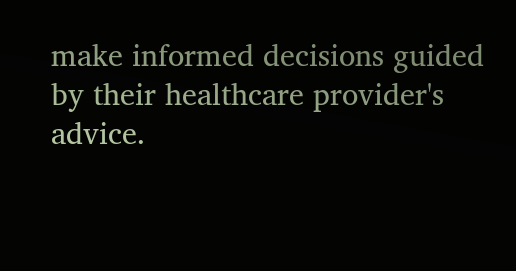make informed decisions guided by their healthcare provider's advice.